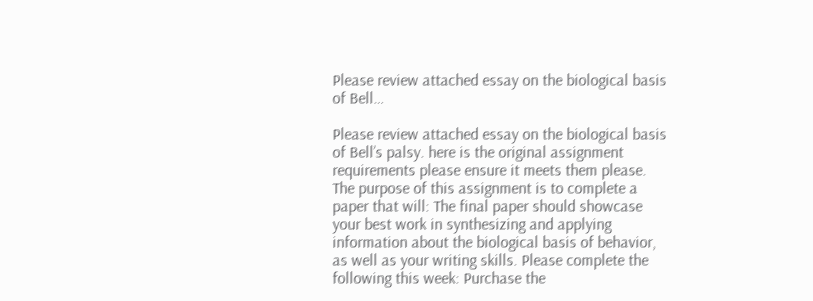Please review attached essay on the biological basis of Bell…

Please review attached essay on the biological basis of Bell’s palsy. here is the original assignment requirements please ensure it meets them please. The purpose of this assignment is to complete a paper that will: The final paper should showcase your best work in synthesizing and applying information about the biological basis of behavior, as well as your writing skills. Please complete the following this week: Purchase the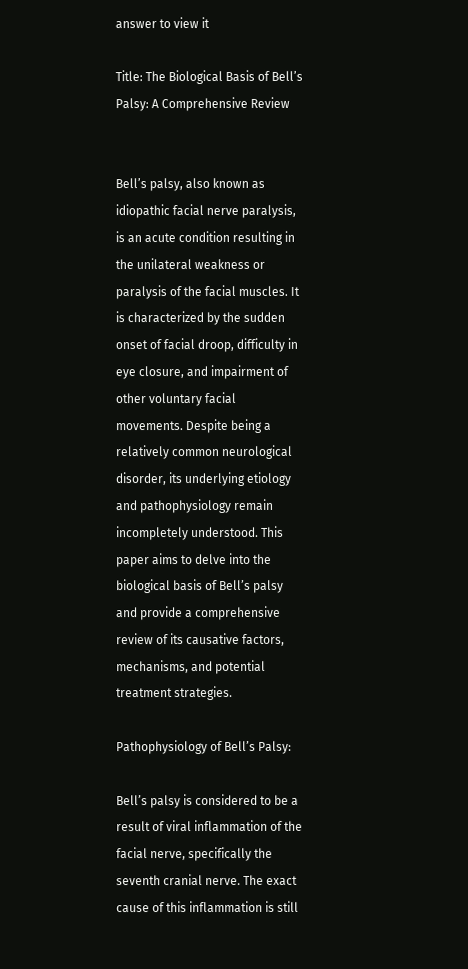answer to view it

Title: The Biological Basis of Bell’s Palsy: A Comprehensive Review


Bell’s palsy, also known as idiopathic facial nerve paralysis, is an acute condition resulting in the unilateral weakness or paralysis of the facial muscles. It is characterized by the sudden onset of facial droop, difficulty in eye closure, and impairment of other voluntary facial movements. Despite being a relatively common neurological disorder, its underlying etiology and pathophysiology remain incompletely understood. This paper aims to delve into the biological basis of Bell’s palsy and provide a comprehensive review of its causative factors, mechanisms, and potential treatment strategies.

Pathophysiology of Bell’s Palsy:

Bell’s palsy is considered to be a result of viral inflammation of the facial nerve, specifically the seventh cranial nerve. The exact cause of this inflammation is still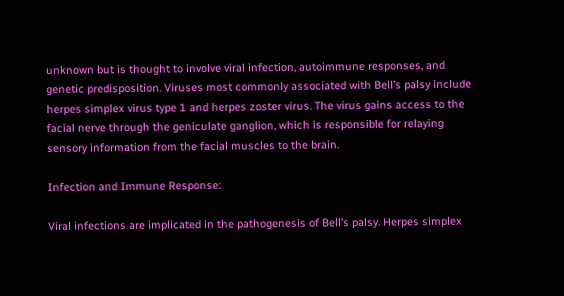unknown but is thought to involve viral infection, autoimmune responses, and genetic predisposition. Viruses most commonly associated with Bell’s palsy include herpes simplex virus type 1 and herpes zoster virus. The virus gains access to the facial nerve through the geniculate ganglion, which is responsible for relaying sensory information from the facial muscles to the brain.

Infection and Immune Response:

Viral infections are implicated in the pathogenesis of Bell’s palsy. Herpes simplex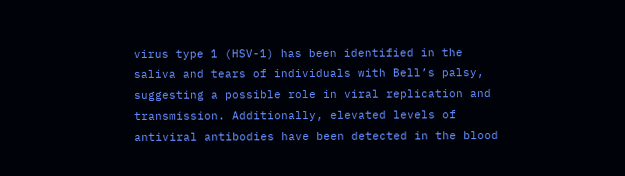virus type 1 (HSV-1) has been identified in the saliva and tears of individuals with Bell’s palsy, suggesting a possible role in viral replication and transmission. Additionally, elevated levels of antiviral antibodies have been detected in the blood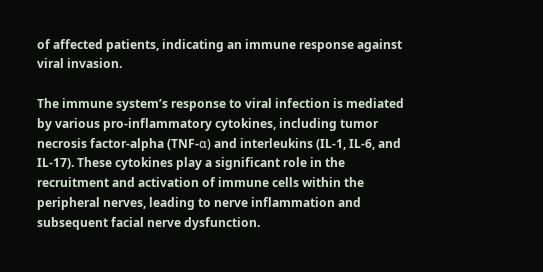of affected patients, indicating an immune response against viral invasion.

The immune system’s response to viral infection is mediated by various pro-inflammatory cytokines, including tumor necrosis factor-alpha (TNF-α) and interleukins (IL-1, IL-6, and IL-17). These cytokines play a significant role in the recruitment and activation of immune cells within the peripheral nerves, leading to nerve inflammation and subsequent facial nerve dysfunction.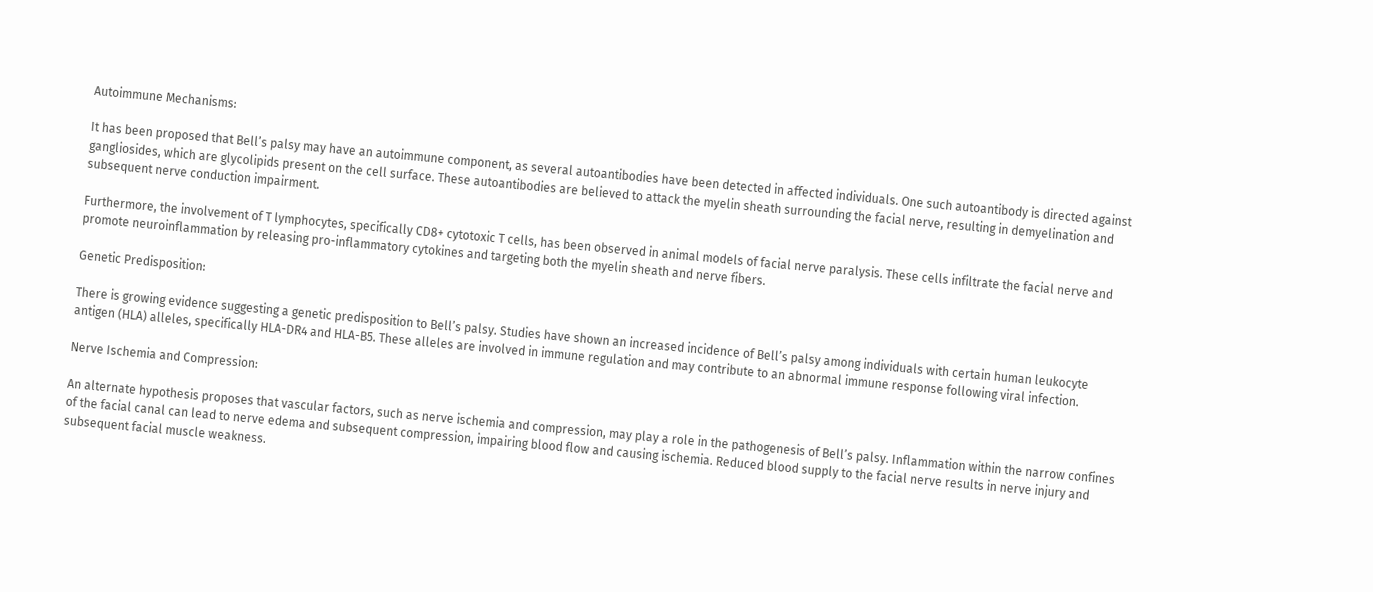Autoimmune Mechanisms:

It has been proposed that Bell’s palsy may have an autoimmune component, as several autoantibodies have been detected in affected individuals. One such autoantibody is directed against gangliosides, which are glycolipids present on the cell surface. These autoantibodies are believed to attack the myelin sheath surrounding the facial nerve, resulting in demyelination and subsequent nerve conduction impairment.

Furthermore, the involvement of T lymphocytes, specifically CD8+ cytotoxic T cells, has been observed in animal models of facial nerve paralysis. These cells infiltrate the facial nerve and promote neuroinflammation by releasing pro-inflammatory cytokines and targeting both the myelin sheath and nerve fibers.

Genetic Predisposition:

There is growing evidence suggesting a genetic predisposition to Bell’s palsy. Studies have shown an increased incidence of Bell’s palsy among individuals with certain human leukocyte antigen (HLA) alleles, specifically HLA-DR4 and HLA-B5. These alleles are involved in immune regulation and may contribute to an abnormal immune response following viral infection.

Nerve Ischemia and Compression:

An alternate hypothesis proposes that vascular factors, such as nerve ischemia and compression, may play a role in the pathogenesis of Bell’s palsy. Inflammation within the narrow confines of the facial canal can lead to nerve edema and subsequent compression, impairing blood flow and causing ischemia. Reduced blood supply to the facial nerve results in nerve injury and subsequent facial muscle weakness.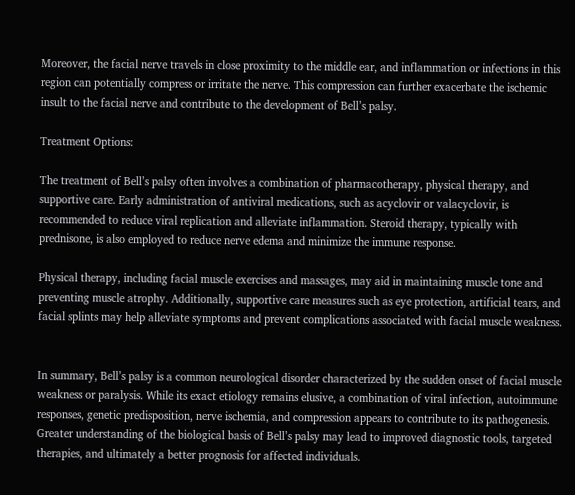Moreover, the facial nerve travels in close proximity to the middle ear, and inflammation or infections in this region can potentially compress or irritate the nerve. This compression can further exacerbate the ischemic insult to the facial nerve and contribute to the development of Bell’s palsy.

Treatment Options:

The treatment of Bell’s palsy often involves a combination of pharmacotherapy, physical therapy, and supportive care. Early administration of antiviral medications, such as acyclovir or valacyclovir, is recommended to reduce viral replication and alleviate inflammation. Steroid therapy, typically with prednisone, is also employed to reduce nerve edema and minimize the immune response.

Physical therapy, including facial muscle exercises and massages, may aid in maintaining muscle tone and preventing muscle atrophy. Additionally, supportive care measures such as eye protection, artificial tears, and facial splints may help alleviate symptoms and prevent complications associated with facial muscle weakness.


In summary, Bell’s palsy is a common neurological disorder characterized by the sudden onset of facial muscle weakness or paralysis. While its exact etiology remains elusive, a combination of viral infection, autoimmune responses, genetic predisposition, nerve ischemia, and compression appears to contribute to its pathogenesis. Greater understanding of the biological basis of Bell’s palsy may lead to improved diagnostic tools, targeted therapies, and ultimately a better prognosis for affected individuals.